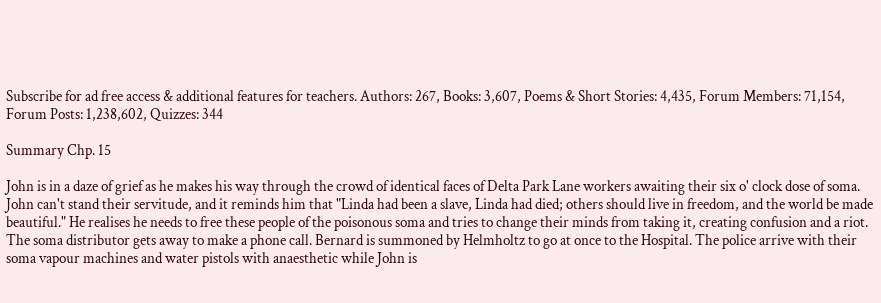Subscribe for ad free access & additional features for teachers. Authors: 267, Books: 3,607, Poems & Short Stories: 4,435, Forum Members: 71,154, Forum Posts: 1,238,602, Quizzes: 344

Summary Chp. 15

John is in a daze of grief as he makes his way through the crowd of identical faces of Delta Park Lane workers awaiting their six o' clock dose of soma. John can't stand their servitude, and it reminds him that "Linda had been a slave, Linda had died; others should live in freedom, and the world be made beautiful." He realises he needs to free these people of the poisonous soma and tries to change their minds from taking it, creating confusion and a riot. The soma distributor gets away to make a phone call. Bernard is summoned by Helmholtz to go at once to the Hospital. The police arrive with their soma vapour machines and water pistols with anaesthetic while John is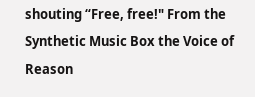shouting “Free, free!" From the Synthetic Music Box the Voice of Reason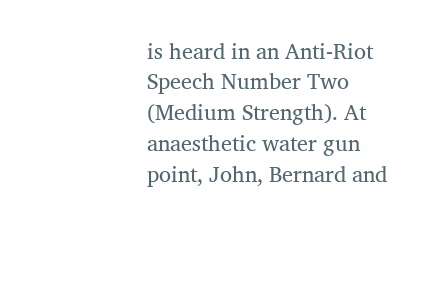is heard in an Anti-Riot Speech Number Two (Medium Strength). At anaesthetic water gun point, John, Bernard and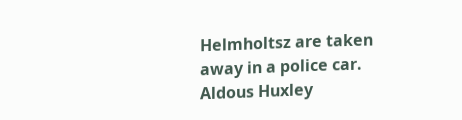Helmholtsz are taken away in a police car.
Aldous Huxley